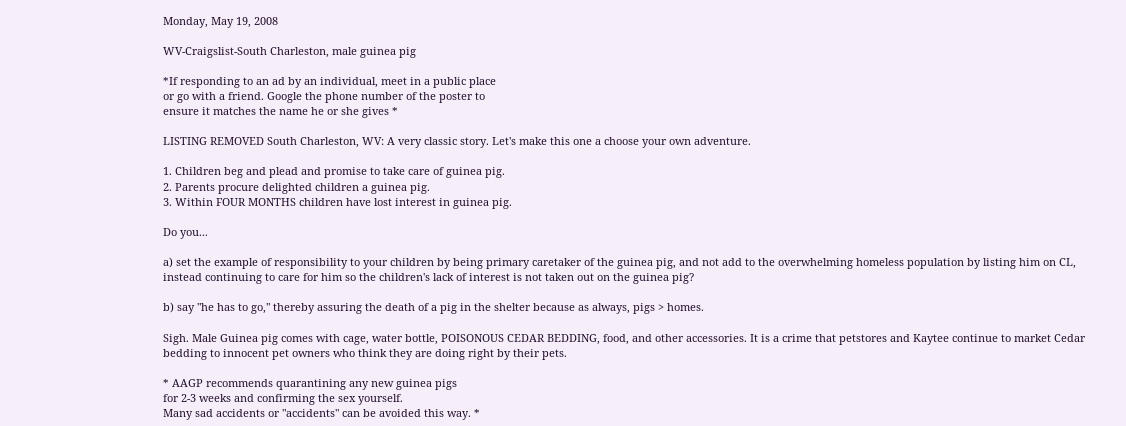Monday, May 19, 2008

WV-Craigslist-South Charleston, male guinea pig

*If responding to an ad by an individual, meet in a public place
or go with a friend. Google the phone number of the poster to
ensure it matches the name he or she gives *

LISTING REMOVED South Charleston, WV: A very classic story. Let's make this one a choose your own adventure.

1. Children beg and plead and promise to take care of guinea pig.
2. Parents procure delighted children a guinea pig.
3. Within FOUR MONTHS children have lost interest in guinea pig.

Do you...

a) set the example of responsibility to your children by being primary caretaker of the guinea pig, and not add to the overwhelming homeless population by listing him on CL, instead continuing to care for him so the children's lack of interest is not taken out on the guinea pig?

b) say "he has to go," thereby assuring the death of a pig in the shelter because as always, pigs > homes.

Sigh. Male Guinea pig comes with cage, water bottle, POISONOUS CEDAR BEDDING, food, and other accessories. It is a crime that petstores and Kaytee continue to market Cedar bedding to innocent pet owners who think they are doing right by their pets.

* AAGP recommends quarantining any new guinea pigs
for 2-3 weeks and confirming the sex yourself.
Many sad accidents or "accidents" can be avoided this way. *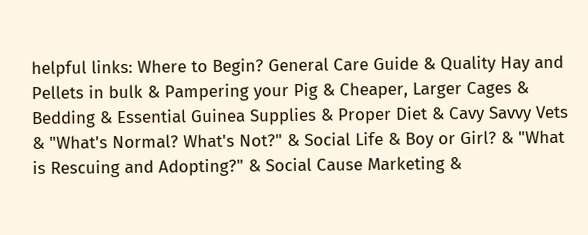helpful links: Where to Begin? General Care Guide & Quality Hay and Pellets in bulk & Pampering your Pig & Cheaper, Larger Cages & Bedding & Essential Guinea Supplies & Proper Diet & Cavy Savvy Vets & "What's Normal? What's Not?" & Social Life & Boy or Girl? & "What is Rescuing and Adopting?" & Social Cause Marketing &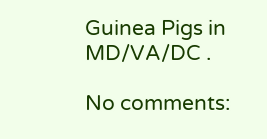Guinea Pigs in MD/VA/DC .

No comments: